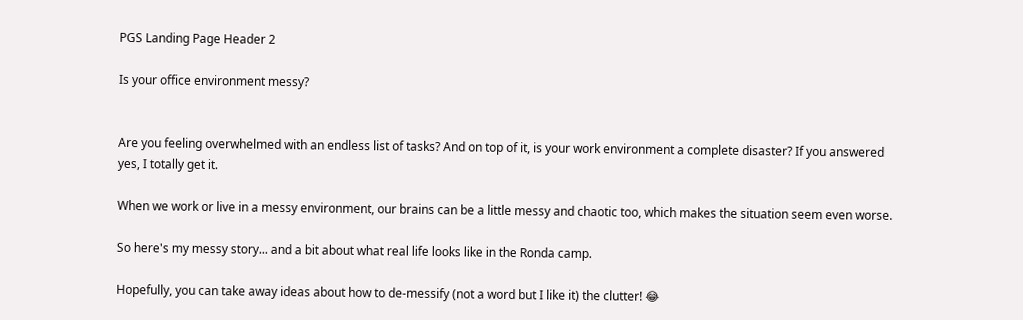PGS Landing Page Header 2

Is your office environment messy?


Are you feeling overwhelmed with an endless list of tasks? And on top of it, is your work environment a complete disaster? If you answered yes, I totally get it.

When we work or live in a messy environment, our brains can be a little messy and chaotic too, which makes the situation seem even worse.

So here's my messy story... and a bit about what real life looks like in the Ronda camp.

Hopefully, you can take away ideas about how to de-messify (not a word but I like it) the clutter! 😂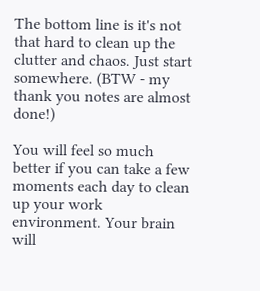The bottom line is it's not that hard to clean up the clutter and chaos. Just start somewhere. (BTW - my thank you notes are almost done!)

You will feel so much better if you can take a few moments each day to clean up your work environment. Your brain will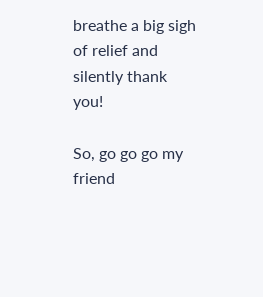breathe a big sigh of relief and silently thank you!

So, go go go my friend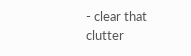- clear that clutter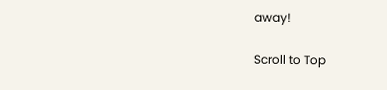away!

Scroll to Top